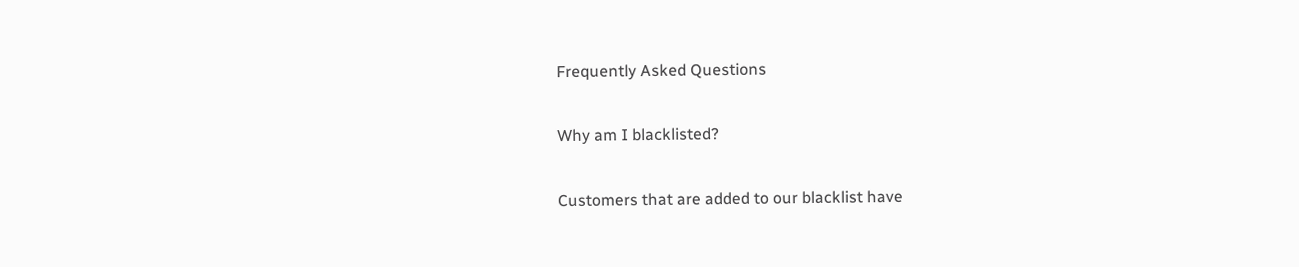Frequently Asked Questions

Why am I blacklisted?

Customers that are added to our blacklist have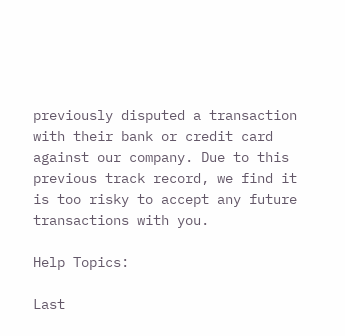previously disputed a transaction with their bank or credit card against our company. Due to this previous track record, we find it is too risky to accept any future transactions with you.

Help Topics:

Last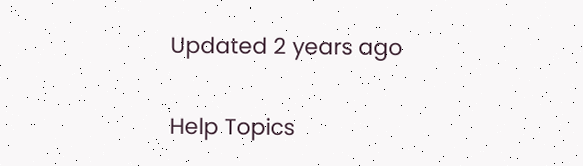Updated 2 years ago

Help Topics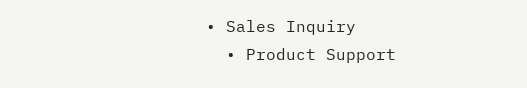• Sales Inquiry
  • Product Support